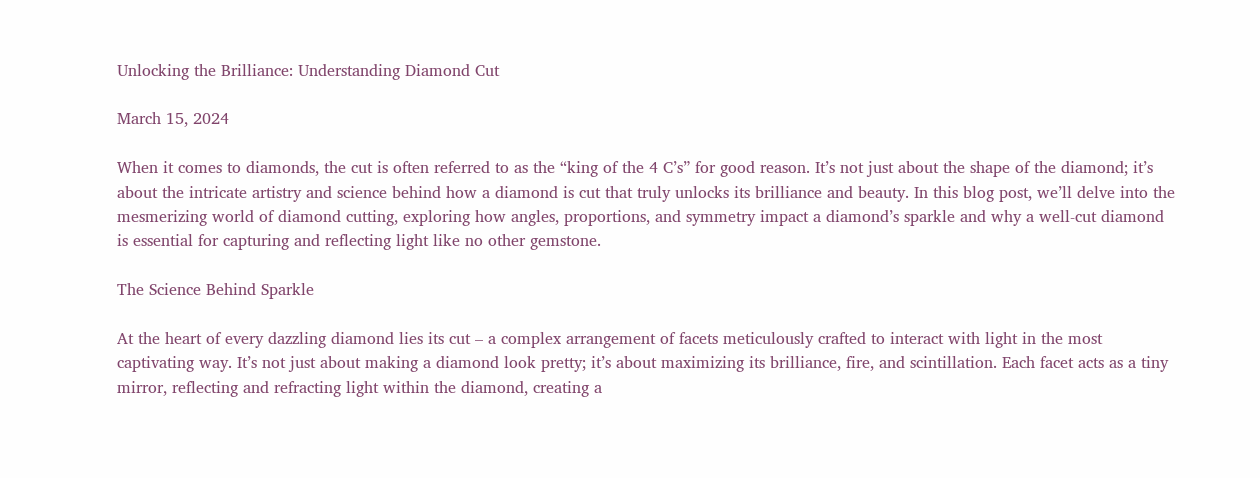Unlocking the Brilliance: Understanding Diamond Cut

March 15, 2024

When it comes to diamonds, the cut is often referred to as the “king of the 4 C’s” for good reason. It’s not just about the shape of the diamond; it’s about the intricate artistry and science behind how a diamond is cut that truly unlocks its brilliance and beauty. In this blog post, we’ll delve into the mesmerizing world of diamond cutting, exploring how angles, proportions, and symmetry impact a diamond’s sparkle and why a well-cut diamond is essential for capturing and reflecting light like no other gemstone.

The Science Behind Sparkle

At the heart of every dazzling diamond lies its cut – a complex arrangement of facets meticulously crafted to interact with light in the most captivating way. It’s not just about making a diamond look pretty; it’s about maximizing its brilliance, fire, and scintillation. Each facet acts as a tiny mirror, reflecting and refracting light within the diamond, creating a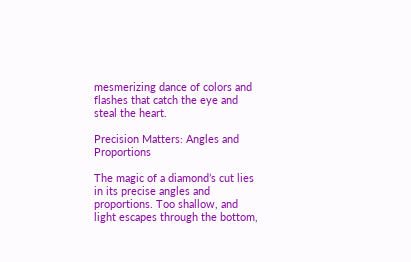mesmerizing dance of colors and flashes that catch the eye and steal the heart.

Precision Matters: Angles and Proportions

The magic of a diamond’s cut lies in its precise angles and proportions. Too shallow, and light escapes through the bottom,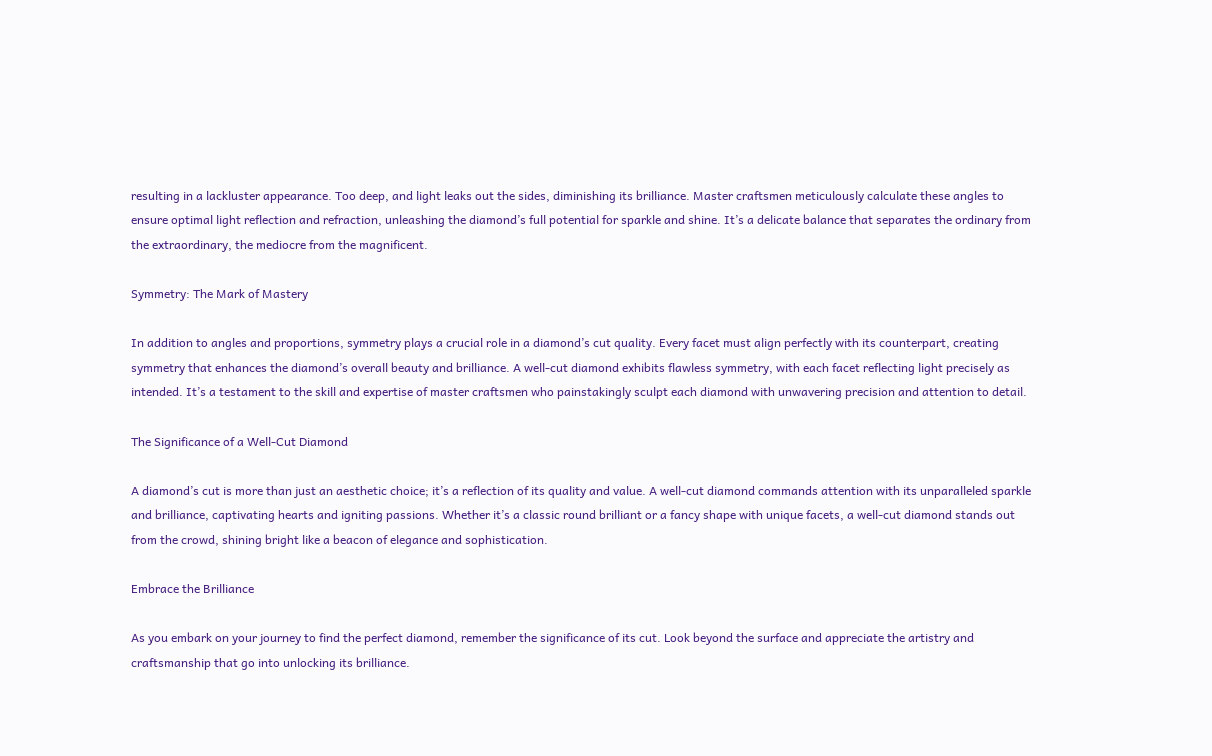resulting in a lackluster appearance. Too deep, and light leaks out the sides, diminishing its brilliance. Master craftsmen meticulously calculate these angles to ensure optimal light reflection and refraction, unleashing the diamond’s full potential for sparkle and shine. It’s a delicate balance that separates the ordinary from the extraordinary, the mediocre from the magnificent.

Symmetry: The Mark of Mastery

In addition to angles and proportions, symmetry plays a crucial role in a diamond’s cut quality. Every facet must align perfectly with its counterpart, creating symmetry that enhances the diamond’s overall beauty and brilliance. A well-cut diamond exhibits flawless symmetry, with each facet reflecting light precisely as intended. It’s a testament to the skill and expertise of master craftsmen who painstakingly sculpt each diamond with unwavering precision and attention to detail.

The Significance of a Well-Cut Diamond

A diamond’s cut is more than just an aesthetic choice; it’s a reflection of its quality and value. A well-cut diamond commands attention with its unparalleled sparkle and brilliance, captivating hearts and igniting passions. Whether it’s a classic round brilliant or a fancy shape with unique facets, a well-cut diamond stands out from the crowd, shining bright like a beacon of elegance and sophistication.

Embrace the Brilliance

As you embark on your journey to find the perfect diamond, remember the significance of its cut. Look beyond the surface and appreciate the artistry and craftsmanship that go into unlocking its brilliance.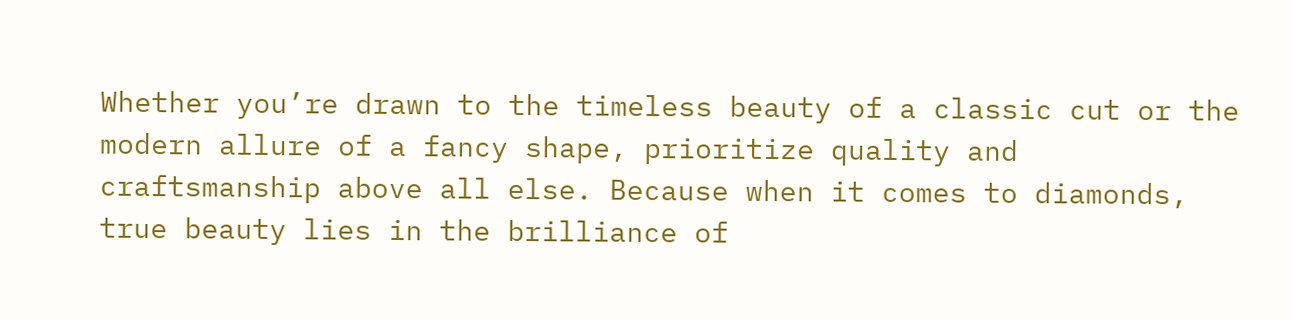Whether you’re drawn to the timeless beauty of a classic cut or the modern allure of a fancy shape, prioritize quality and craftsmanship above all else. Because when it comes to diamonds, true beauty lies in the brilliance of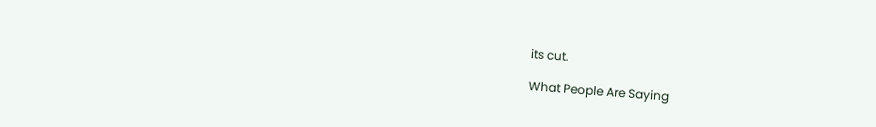its cut.

What People Are Saying